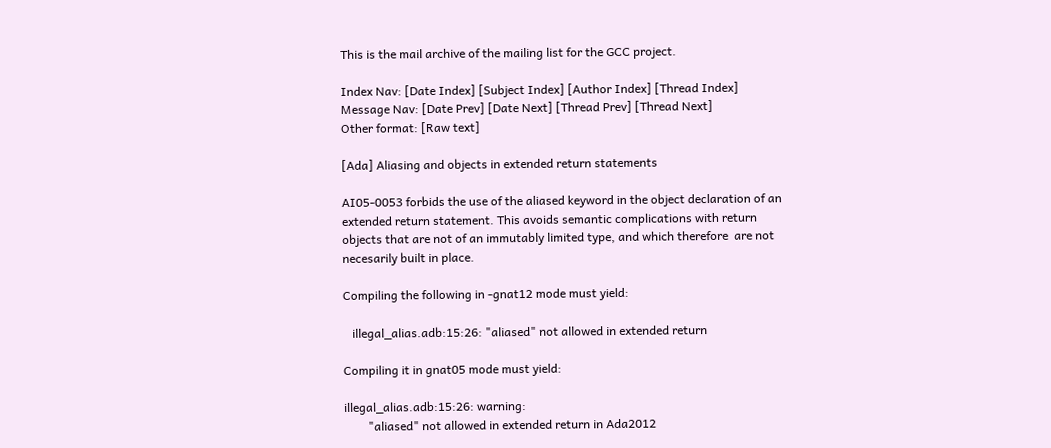This is the mail archive of the mailing list for the GCC project.

Index Nav: [Date Index] [Subject Index] [Author Index] [Thread Index]
Message Nav: [Date Prev] [Date Next] [Thread Prev] [Thread Next]
Other format: [Raw text]

[Ada] Aliasing and objects in extended return statements

AI05-0053 forbids the use of the aliased keyword in the object declaration of an
extended return statement. This avoids semantic complications with return
objects that are not of an immutably limited type, and which therefore  are not
necesarily built in place.

Compiling the following in -gnat12 mode must yield:

   illegal_alias.adb:15:26: "aliased" not allowed in extended return

Compiling it in gnat05 mode must yield:

illegal_alias.adb:15:26: warning:
        "aliased" not allowed in extended return in Ada2012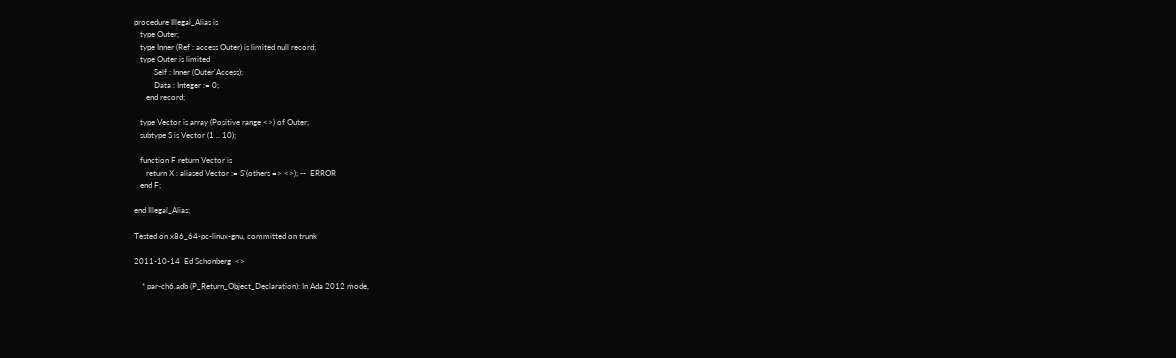procedure Illegal_Alias is
   type Outer;
   type Inner (Ref : access Outer) is limited null record;
   type Outer is limited
          Self : Inner (Outer'Access);
          Data : Integer := 0;
      end record;

   type Vector is array (Positive range <>) of Outer;
   subtype S is Vector (1 .. 10);

   function F return Vector is
      return X : aliased Vector := S'(others => <>); --  ERROR
   end F;

end Illegal_Alias;

Tested on x86_64-pc-linux-gnu, committed on trunk

2011-10-14  Ed Schonberg  <>

    * par-ch6.adb (P_Return_Object_Declaration): In Ada 2012 mode,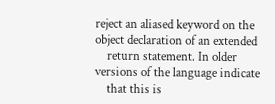reject an aliased keyword on the object declaration of an extended
    return statement. In older versions of the language indicate
    that this is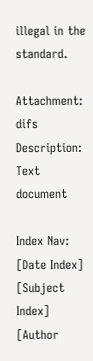illegal in the standard.

Attachment: difs
Description: Text document

Index Nav: [Date Index] [Subject Index] [Author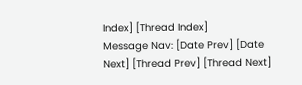Index] [Thread Index]
Message Nav: [Date Prev] [Date Next] [Thread Prev] [Thread Next]